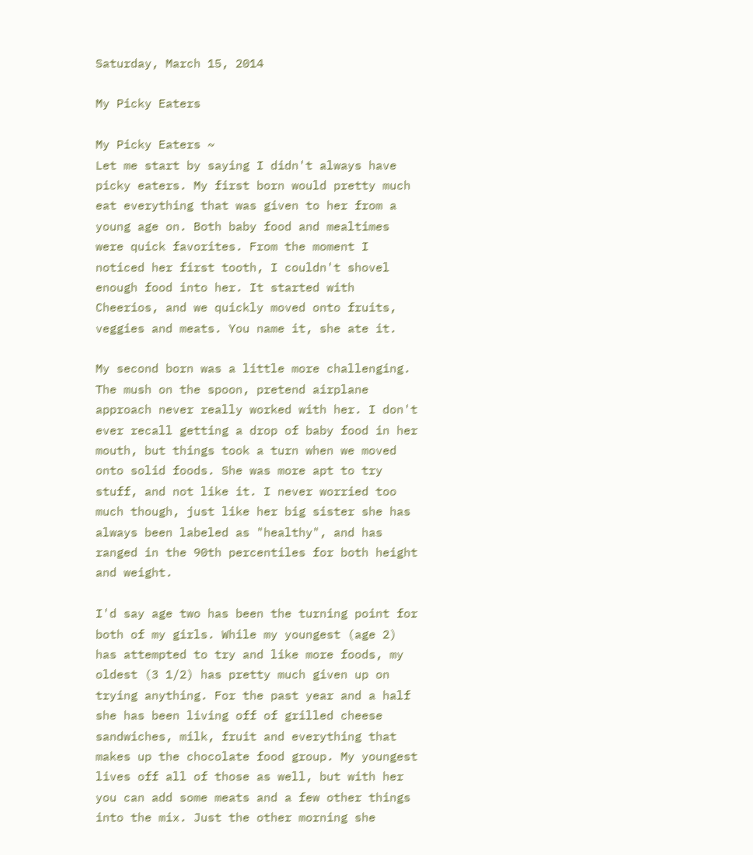Saturday, March 15, 2014

My Picky Eaters

My Picky Eaters ~
Let me start by saying I didn't always have picky eaters. My first born would pretty much eat everything that was given to her from a young age on. Both baby food and mealtimes were quick favorites. From the moment I noticed her first tooth, I couldn't shovel enough food into her. It started with Cheerios, and we quickly moved onto fruits, veggies and meats. You name it, she ate it.

My second born was a little more challenging. The mush on the spoon, pretend airplane approach never really worked with her. I don't ever recall getting a drop of baby food in her mouth, but things took a turn when we moved onto solid foods. She was more apt to try stuff, and not like it. I never worried too much though, just like her big sister she has always been labeled as "healthy", and has ranged in the 90th percentiles for both height and weight.

I'd say age two has been the turning point for both of my girls. While my youngest (age 2) has attempted to try and like more foods, my oldest (3 1/2) has pretty much given up on trying anything. For the past year and a half she has been living off of grilled cheese sandwiches, milk, fruit and everything that makes up the chocolate food group. My youngest lives off all of those as well, but with her you can add some meats and a few other things into the mix. Just the other morning she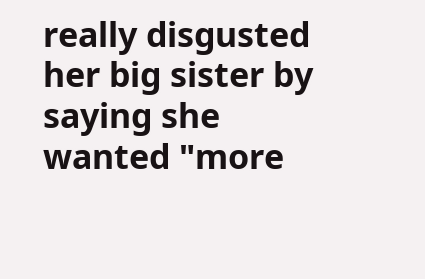really disgusted her big sister by saying she wanted "more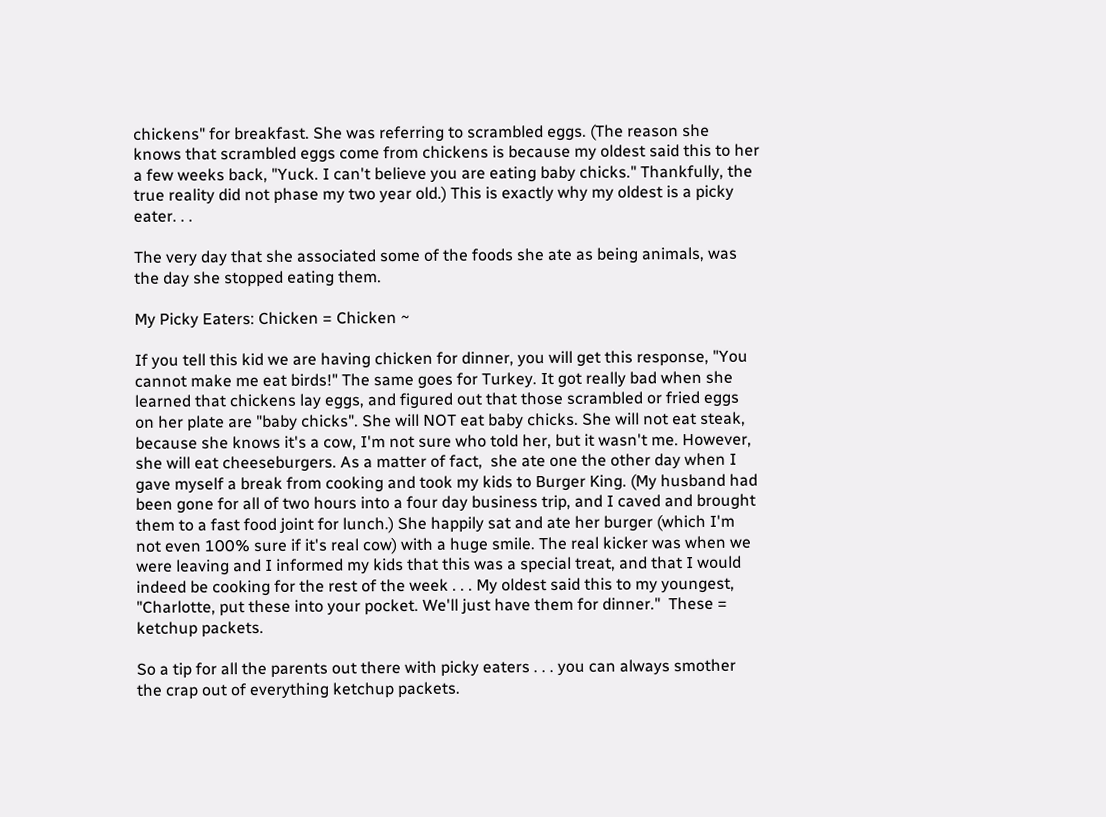chickens" for breakfast. She was referring to scrambled eggs. (The reason she knows that scrambled eggs come from chickens is because my oldest said this to her a few weeks back, "Yuck. I can't believe you are eating baby chicks." Thankfully, the true reality did not phase my two year old.) This is exactly why my oldest is a picky eater. . .

The very day that she associated some of the foods she ate as being animals, was the day she stopped eating them.

My Picky Eaters: Chicken = Chicken ~

If you tell this kid we are having chicken for dinner, you will get this response, "You cannot make me eat birds!" The same goes for Turkey. It got really bad when she learned that chickens lay eggs, and figured out that those scrambled or fried eggs on her plate are "baby chicks". She will NOT eat baby chicks. She will not eat steak, because she knows it's a cow, I'm not sure who told her, but it wasn't me. However, she will eat cheeseburgers. As a matter of fact,  she ate one the other day when I gave myself a break from cooking and took my kids to Burger King. (My husband had been gone for all of two hours into a four day business trip, and I caved and brought them to a fast food joint for lunch.) She happily sat and ate her burger (which I'm not even 100% sure if it's real cow) with a huge smile. The real kicker was when we were leaving and I informed my kids that this was a special treat, and that I would indeed be cooking for the rest of the week . . . My oldest said this to my youngest, "Charlotte, put these into your pocket. We'll just have them for dinner."  These = ketchup packets.

So a tip for all the parents out there with picky eaters . . . you can always smother the crap out of everything ketchup packets.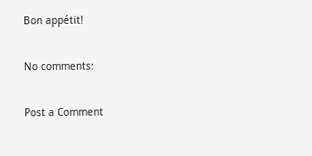Bon appétit!

No comments:

Post a Comment